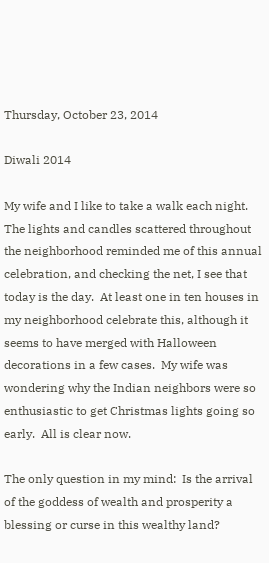Thursday, October 23, 2014

Diwali 2014

My wife and I like to take a walk each night.  The lights and candles scattered throughout the neighborhood reminded me of this annual celebration, and checking the net, I see that today is the day.  At least one in ten houses in my neighborhood celebrate this, although it seems to have merged with Halloween decorations in a few cases.  My wife was wondering why the Indian neighbors were so enthusiastic to get Christmas lights going so early.  All is clear now.

The only question in my mind:  Is the arrival of the goddess of wealth and prosperity a blessing or curse in this wealthy land?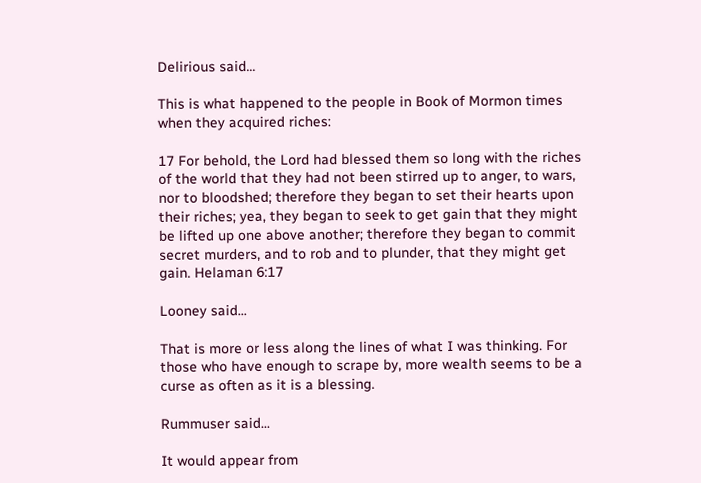Delirious said...

This is what happened to the people in Book of Mormon times when they acquired riches:

17 For behold, the Lord had blessed them so long with the riches of the world that they had not been stirred up to anger, to wars, nor to bloodshed; therefore they began to set their hearts upon their riches; yea, they began to seek to get gain that they might be lifted up one above another; therefore they began to commit secret murders, and to rob and to plunder, that they might get gain. Helaman 6:17

Looney said...

That is more or less along the lines of what I was thinking. For those who have enough to scrape by, more wealth seems to be a curse as often as it is a blessing.

Rummuser said...

It would appear from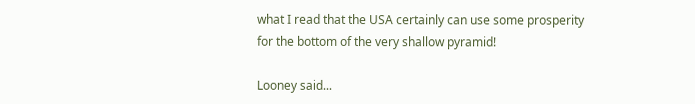what I read that the USA certainly can use some prosperity for the bottom of the very shallow pyramid!

Looney said...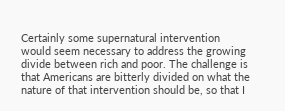Certainly some supernatural intervention would seem necessary to address the growing divide between rich and poor. The challenge is that Americans are bitterly divided on what the nature of that intervention should be, so that I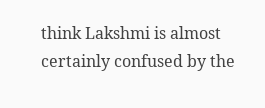think Lakshmi is almost certainly confused by the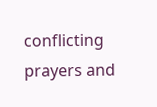conflicting prayers and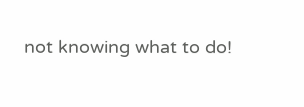not knowing what to do!